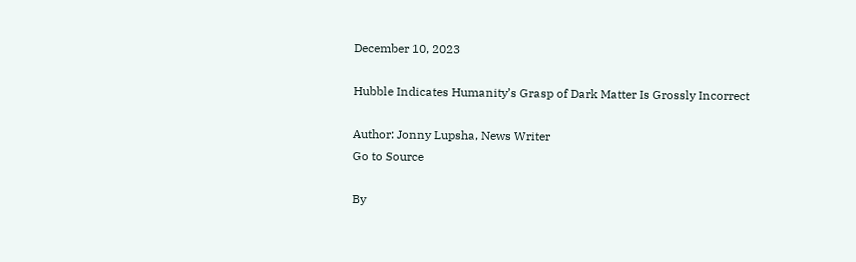December 10, 2023

Hubble Indicates Humanity’s Grasp of Dark Matter Is Grossly Incorrect

Author: Jonny Lupsha, News Writer
Go to Source

By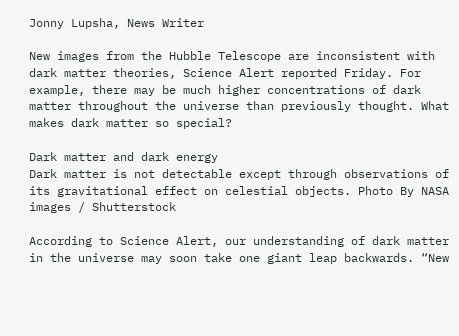Jonny Lupsha, News Writer

New images from the Hubble Telescope are inconsistent with dark matter theories, Science Alert reported Friday. For example, there may be much higher concentrations of dark matter throughout the universe than previously thought. What makes dark matter so special?

Dark matter and dark energy
Dark matter is not detectable except through observations of its gravitational effect on celestial objects. Photo By NASA images / Shutterstock

According to Science Alert, our understanding of dark matter in the universe may soon take one giant leap backwards. “New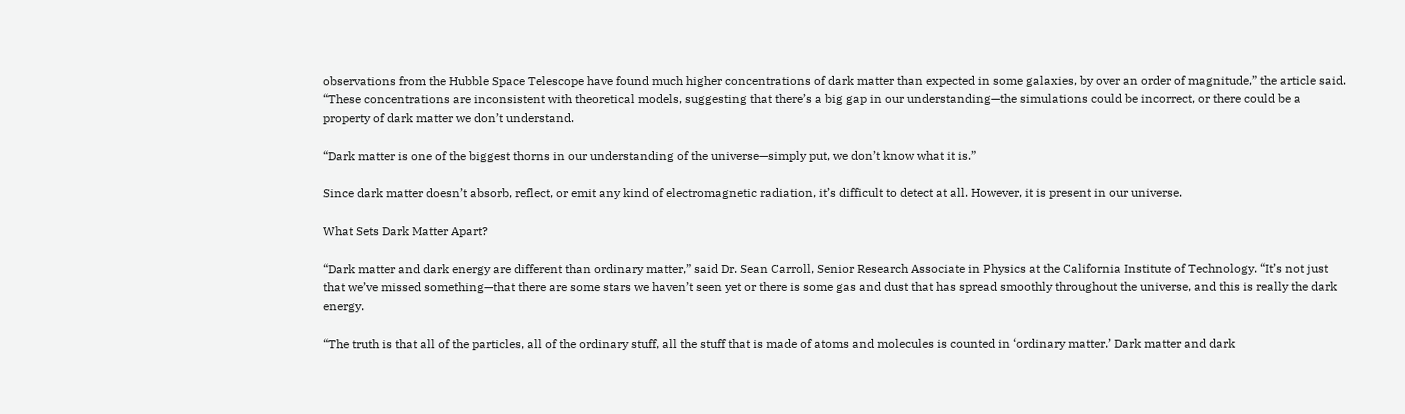observations from the Hubble Space Telescope have found much higher concentrations of dark matter than expected in some galaxies, by over an order of magnitude,” the article said. “These concentrations are inconsistent with theoretical models, suggesting that there’s a big gap in our understanding—the simulations could be incorrect, or there could be a property of dark matter we don’t understand.

“Dark matter is one of the biggest thorns in our understanding of the universe—simply put, we don’t know what it is.”

Since dark matter doesn’t absorb, reflect, or emit any kind of electromagnetic radiation, it’s difficult to detect at all. However, it is present in our universe.

What Sets Dark Matter Apart?

“Dark matter and dark energy are different than ordinary matter,” said Dr. Sean Carroll, Senior Research Associate in Physics at the California Institute of Technology. “It’s not just that we’ve missed something—that there are some stars we haven’t seen yet or there is some gas and dust that has spread smoothly throughout the universe, and this is really the dark energy.

“The truth is that all of the particles, all of the ordinary stuff, all the stuff that is made of atoms and molecules is counted in ‘ordinary matter.’ Dark matter and dark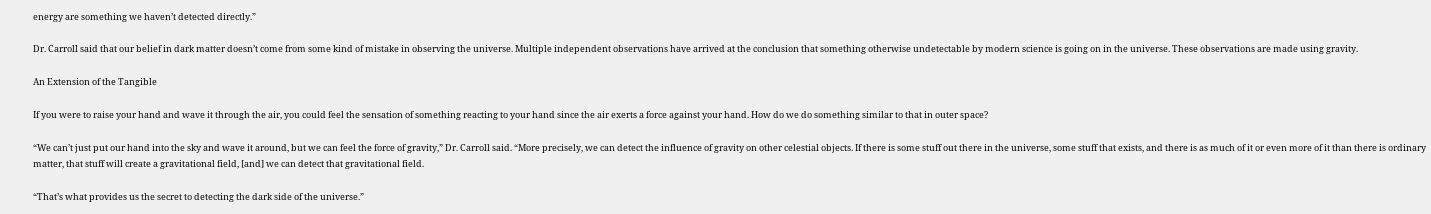energy are something we haven’t detected directly.”

Dr. Carroll said that our belief in dark matter doesn’t come from some kind of mistake in observing the universe. Multiple independent observations have arrived at the conclusion that something otherwise undetectable by modern science is going on in the universe. These observations are made using gravity.

An Extension of the Tangible

If you were to raise your hand and wave it through the air, you could feel the sensation of something reacting to your hand since the air exerts a force against your hand. How do we do something similar to that in outer space?

“We can’t just put our hand into the sky and wave it around, but we can feel the force of gravity,” Dr. Carroll said. “More precisely, we can detect the influence of gravity on other celestial objects. If there is some stuff out there in the universe, some stuff that exists, and there is as much of it or even more of it than there is ordinary matter, that stuff will create a gravitational field, [and] we can detect that gravitational field.

“That’s what provides us the secret to detecting the dark side of the universe.”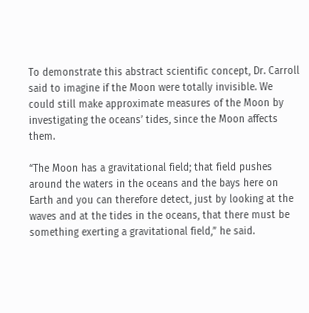To demonstrate this abstract scientific concept, Dr. Carroll said to imagine if the Moon were totally invisible. We could still make approximate measures of the Moon by investigating the oceans’ tides, since the Moon affects them.

“The Moon has a gravitational field; that field pushes around the waters in the oceans and the bays here on Earth and you can therefore detect, just by looking at the waves and at the tides in the oceans, that there must be something exerting a gravitational field,” he said.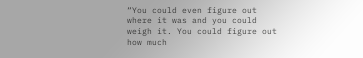“You could even figure out where it was and you could weigh it. You could figure out how much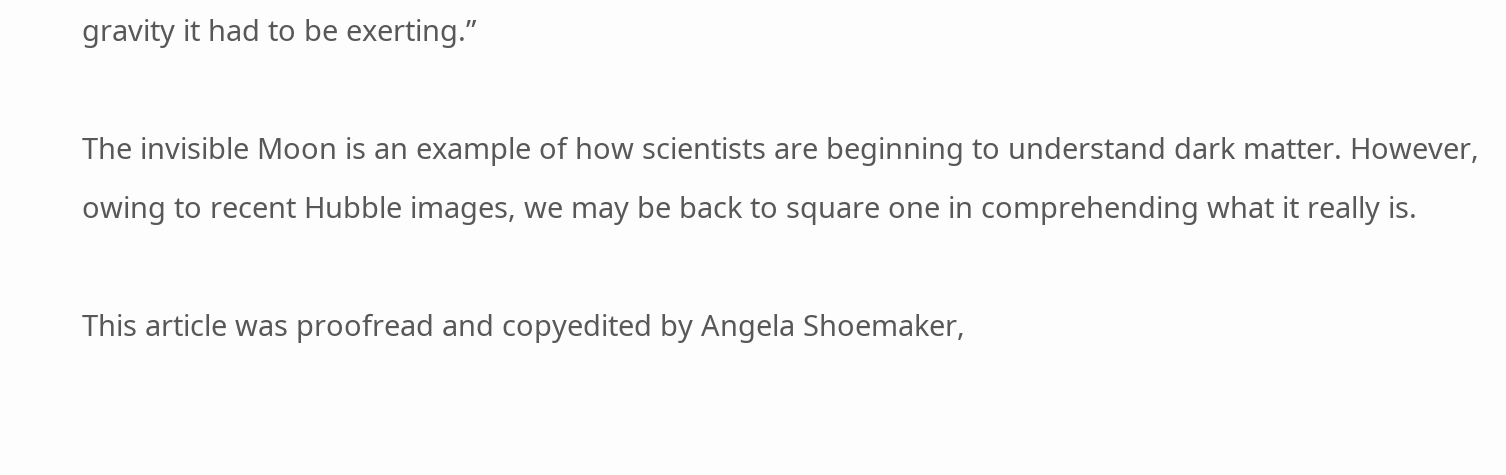gravity it had to be exerting.”

The invisible Moon is an example of how scientists are beginning to understand dark matter. However, owing to recent Hubble images, we may be back to square one in comprehending what it really is.

This article was proofread and copyedited by Angela Shoemaker,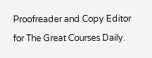Proofreader and Copy Editor for The Great Courses Daily.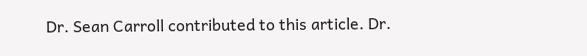Dr. Sean Carroll contributed to this article. Dr.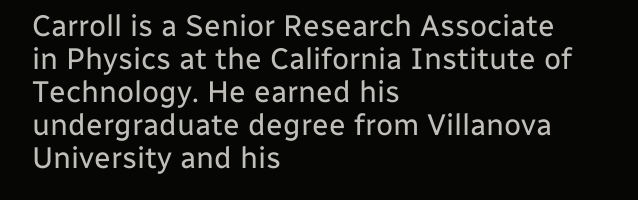Carroll is a Senior Research Associate in Physics at the California Institute of Technology. He earned his undergraduate degree from Villanova University and his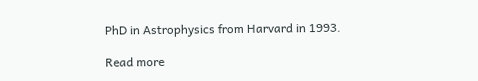PhD in Astrophysics from Harvard in 1993.

Read more